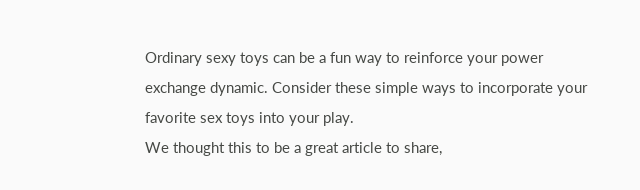Ordinary sexy toys can be a fun way to reinforce your power exchange dynamic. Consider these simple ways to incorporate your favorite sex toys into your play.
We thought this to be a great article to share,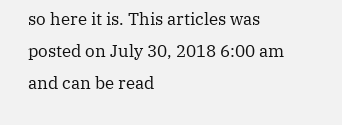so here it is. This articles was posted on July 30, 2018 6:00 am and can be read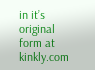in it’s original form at kinkly.com